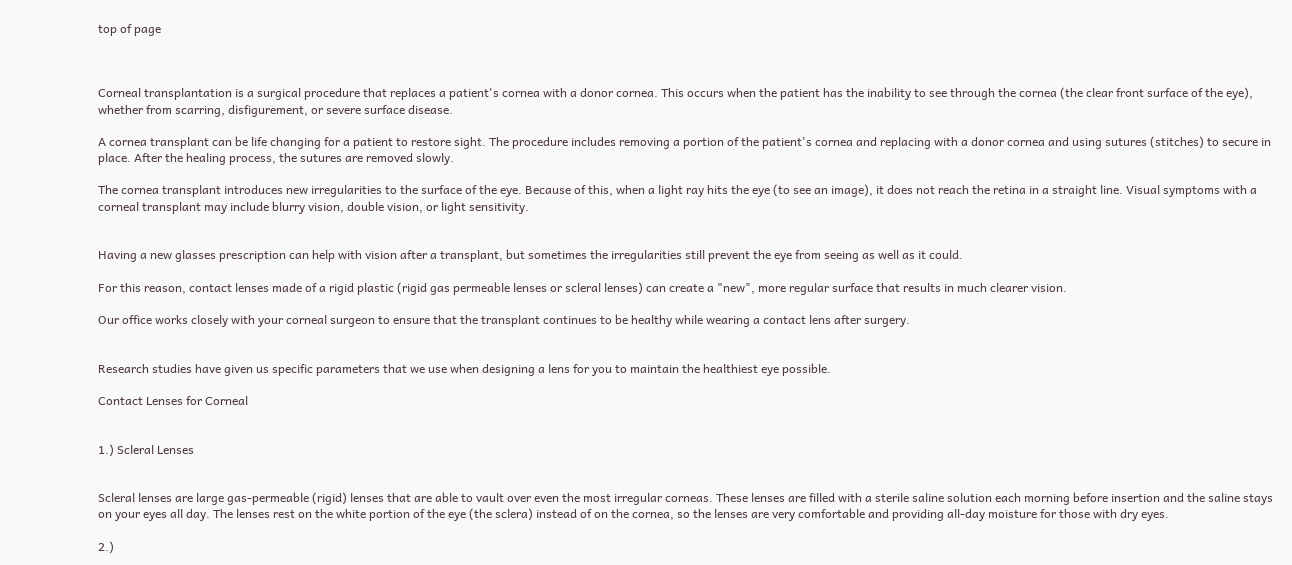top of page



Corneal transplantation is a surgical procedure that replaces a patient's cornea with a donor cornea. This occurs when the patient has the inability to see through the cornea (the clear front surface of the eye), whether from scarring, disfigurement, or severe surface disease.

A cornea transplant can be life changing for a patient to restore sight. The procedure includes removing a portion of the patient's cornea and replacing with a donor cornea and using sutures (stitches) to secure in place. After the healing process, the sutures are removed slowly.

The cornea transplant introduces new irregularities to the surface of the eye. Because of this, when a light ray hits the eye (to see an image), it does not reach the retina in a straight line. Visual symptoms with a corneal transplant may include blurry vision, double vision, or light sensitivity.


Having a new glasses prescription can help with vision after a transplant, but sometimes the irregularities still prevent the eye from seeing as well as it could.

For this reason, contact lenses made of a rigid plastic (rigid gas permeable lenses or scleral lenses) can create a "new", more regular surface that results in much clearer vision.

Our office works closely with your corneal surgeon to ensure that the transplant continues to be healthy while wearing a contact lens after surgery.


Research studies have given us specific parameters that we use when designing a lens for you to maintain the healthiest eye possible.

Contact Lenses for Corneal


1.) Scleral Lenses


Scleral lenses are large gas-permeable (rigid) lenses that are able to vault over even the most irregular corneas. These lenses are filled with a sterile saline solution each morning before insertion and the saline stays on your eyes all day. The lenses rest on the white portion of the eye (the sclera) instead of on the cornea, so the lenses are very comfortable and providing all-day moisture for those with dry eyes.

2.)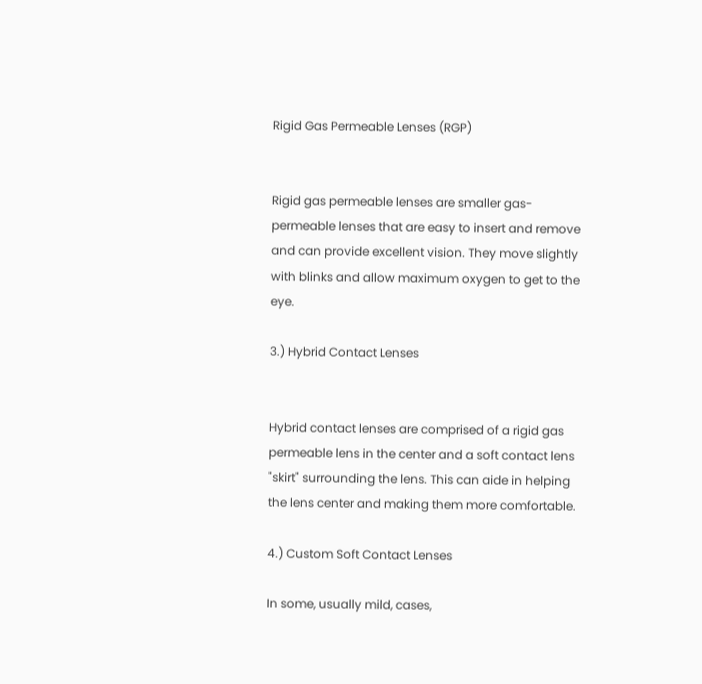Rigid Gas Permeable Lenses (RGP)


Rigid gas permeable lenses are smaller gas-permeable lenses that are easy to insert and remove and can provide excellent vision. They move slightly with blinks and allow maximum oxygen to get to the eye.

3.) Hybrid Contact Lenses


Hybrid contact lenses are comprised of a rigid gas permeable lens in the center and a soft contact lens "skirt" surrounding the lens. This can aide in helping the lens center and making them more comfortable.

4.) Custom Soft Contact Lenses

In some, usually mild, cases,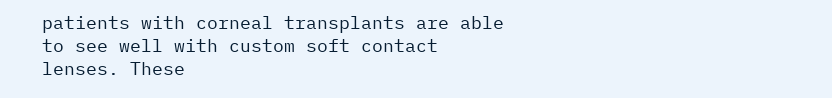patients with corneal transplants are able to see well with custom soft contact lenses. These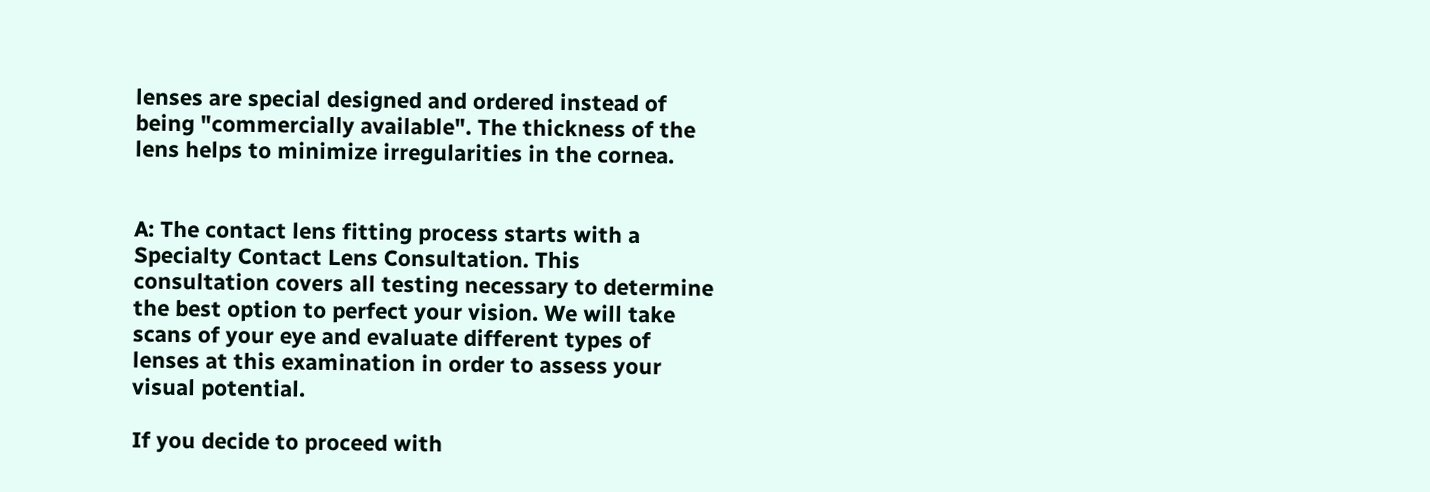lenses are special designed and ordered instead of being "commercially available". The thickness of the lens helps to minimize irregularities in the cornea.


A: The contact lens fitting process starts with a Specialty Contact Lens Consultation. This consultation covers all testing necessary to determine the best option to perfect your vision. We will take scans of your eye and evaluate different types of lenses at this examination in order to assess your visual potential.

If you decide to proceed with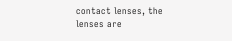contact lenses, the lenses are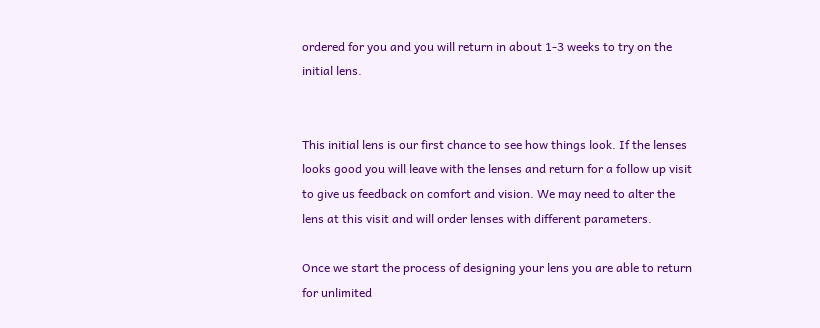ordered for you and you will return in about 1-3 weeks to try on the initial lens.


This initial lens is our first chance to see how things look. If the lenses looks good you will leave with the lenses and return for a follow up visit to give us feedback on comfort and vision. We may need to alter the lens at this visit and will order lenses with different parameters.

Once we start the process of designing your lens you are able to return for unlimited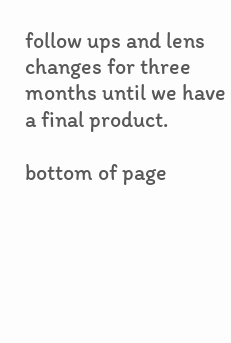follow ups and lens changes for three months until we have a final product.

bottom of page